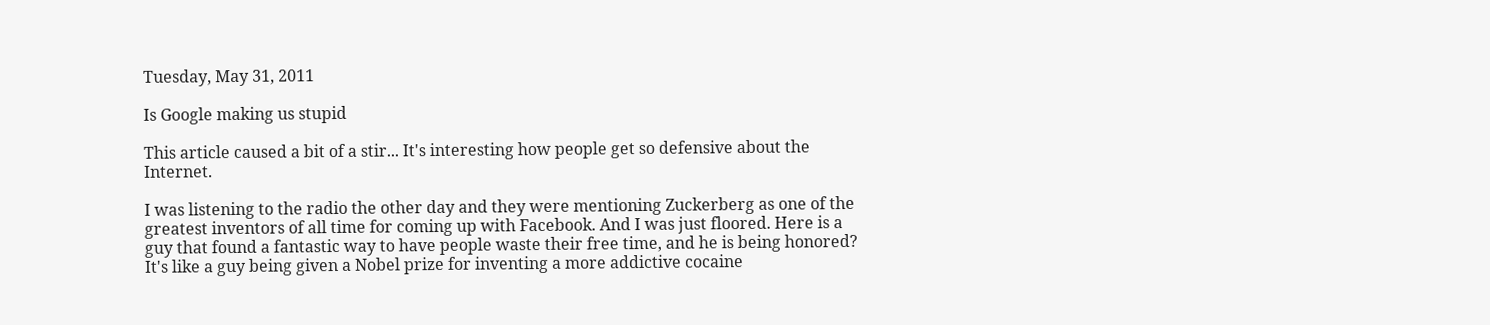Tuesday, May 31, 2011

Is Google making us stupid

This article caused a bit of a stir... It's interesting how people get so defensive about the Internet.

I was listening to the radio the other day and they were mentioning Zuckerberg as one of the greatest inventors of all time for coming up with Facebook. And I was just floored. Here is a guy that found a fantastic way to have people waste their free time, and he is being honored? It's like a guy being given a Nobel prize for inventing a more addictive cocaine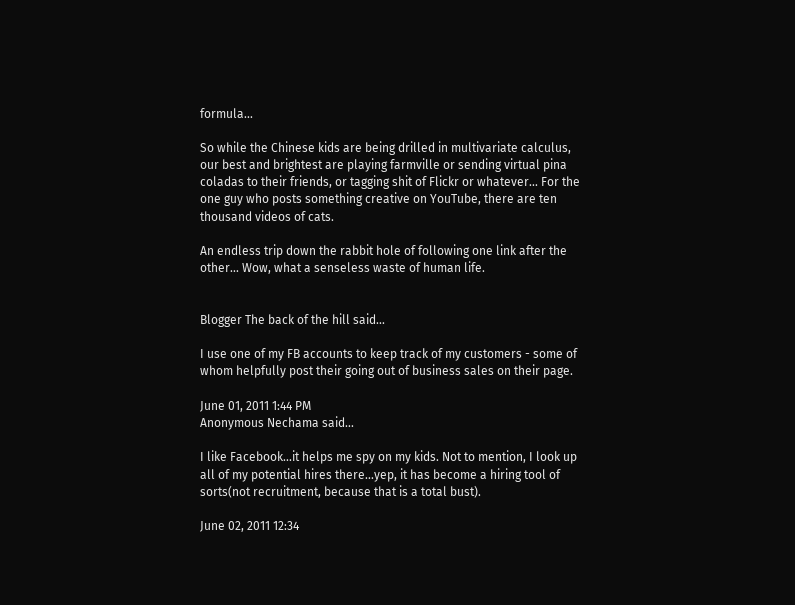formula...

So while the Chinese kids are being drilled in multivariate calculus, our best and brightest are playing farmville or sending virtual pina coladas to their friends, or tagging shit of Flickr or whatever... For the one guy who posts something creative on YouTube, there are ten thousand videos of cats.

An endless trip down the rabbit hole of following one link after the other... Wow, what a senseless waste of human life.


Blogger The back of the hill said...

I use one of my FB accounts to keep track of my customers - some of whom helpfully post their going out of business sales on their page.

June 01, 2011 1:44 PM
Anonymous Nechama said...

I like Facebook...it helps me spy on my kids. Not to mention, I look up all of my potential hires there...yep, it has become a hiring tool of sorts(not recruitment, because that is a total bust).

June 02, 2011 12:34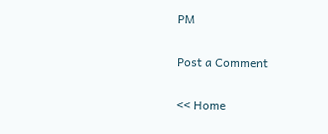PM

Post a Comment

<< Home